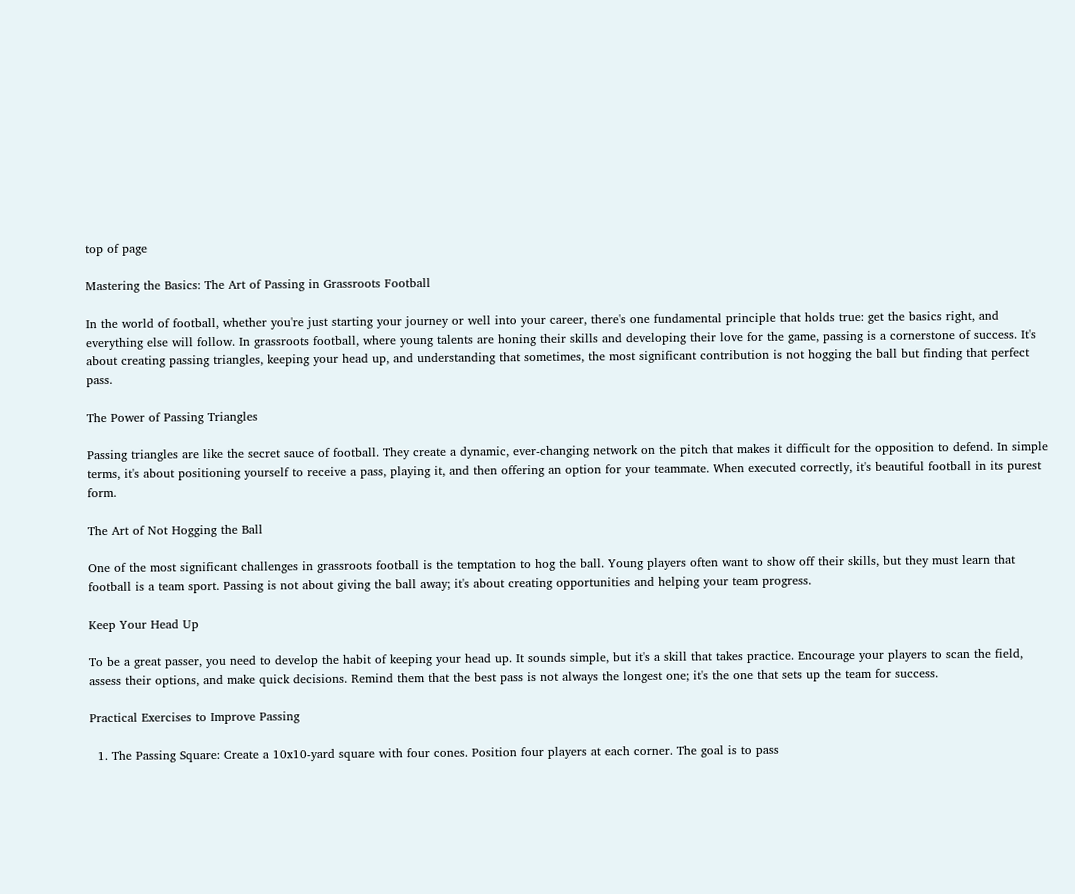top of page

Mastering the Basics: The Art of Passing in Grassroots Football

In the world of football, whether you're just starting your journey or well into your career, there's one fundamental principle that holds true: get the basics right, and everything else will follow. In grassroots football, where young talents are honing their skills and developing their love for the game, passing is a cornerstone of success. It's about creating passing triangles, keeping your head up, and understanding that sometimes, the most significant contribution is not hogging the ball but finding that perfect pass.

The Power of Passing Triangles

Passing triangles are like the secret sauce of football. They create a dynamic, ever-changing network on the pitch that makes it difficult for the opposition to defend. In simple terms, it's about positioning yourself to receive a pass, playing it, and then offering an option for your teammate. When executed correctly, it's beautiful football in its purest form.

The Art of Not Hogging the Ball

One of the most significant challenges in grassroots football is the temptation to hog the ball. Young players often want to show off their skills, but they must learn that football is a team sport. Passing is not about giving the ball away; it's about creating opportunities and helping your team progress.

Keep Your Head Up

To be a great passer, you need to develop the habit of keeping your head up. It sounds simple, but it's a skill that takes practice. Encourage your players to scan the field, assess their options, and make quick decisions. Remind them that the best pass is not always the longest one; it's the one that sets up the team for success.

Practical Exercises to Improve Passing

  1. The Passing Square: Create a 10x10-yard square with four cones. Position four players at each corner. The goal is to pass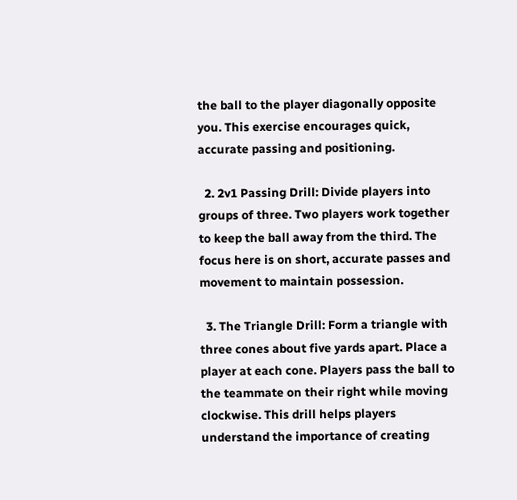the ball to the player diagonally opposite you. This exercise encourages quick, accurate passing and positioning.

  2. 2v1 Passing Drill: Divide players into groups of three. Two players work together to keep the ball away from the third. The focus here is on short, accurate passes and movement to maintain possession.

  3. The Triangle Drill: Form a triangle with three cones about five yards apart. Place a player at each cone. Players pass the ball to the teammate on their right while moving clockwise. This drill helps players understand the importance of creating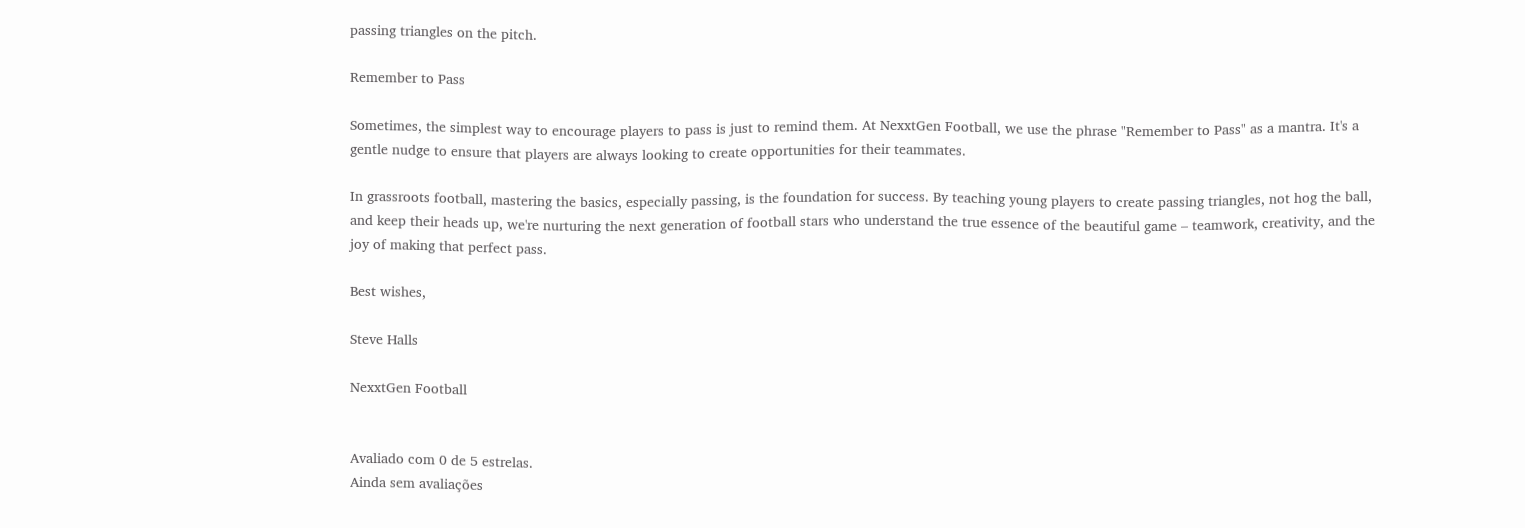passing triangles on the pitch.

Remember to Pass

Sometimes, the simplest way to encourage players to pass is just to remind them. At NexxtGen Football, we use the phrase "Remember to Pass" as a mantra. It's a gentle nudge to ensure that players are always looking to create opportunities for their teammates.

In grassroots football, mastering the basics, especially passing, is the foundation for success. By teaching young players to create passing triangles, not hog the ball, and keep their heads up, we're nurturing the next generation of football stars who understand the true essence of the beautiful game – teamwork, creativity, and the joy of making that perfect pass.

Best wishes,

Steve Halls

NexxtGen Football


Avaliado com 0 de 5 estrelas.
Ainda sem avaliações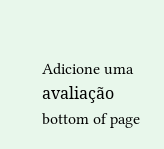Adicione uma avaliação
bottom of page